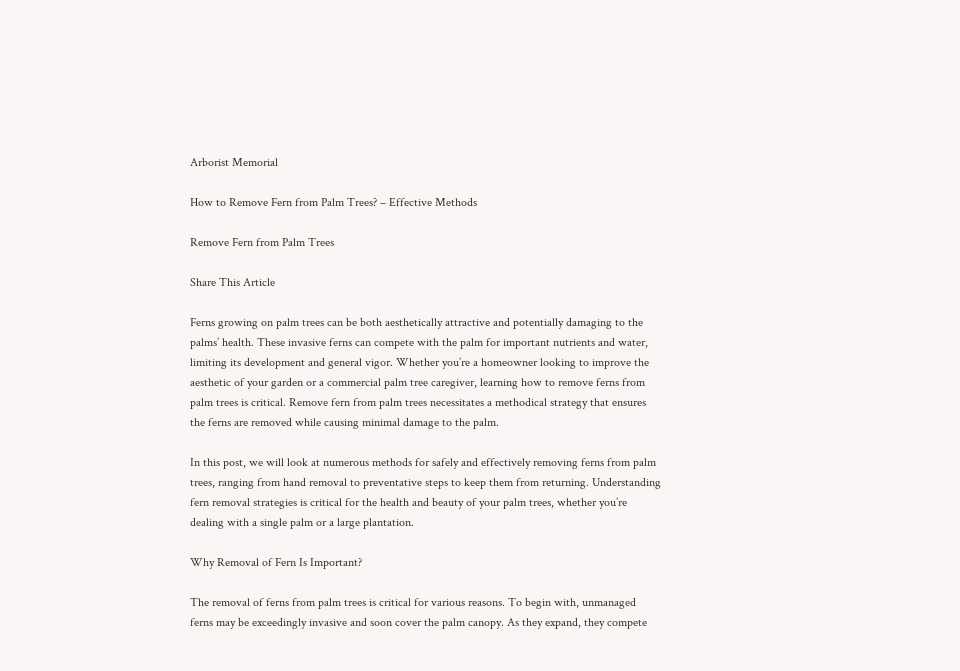Arborist Memorial

How to Remove Fern from Palm Trees? – Effective Methods

Remove Fern from Palm Trees

Share This Article

Ferns growing on palm trees can be both aesthetically attractive and potentially damaging to the palms’ health. These invasive ferns can compete with the palm for important nutrients and water, limiting its development and general vigor. Whether you’re a homeowner looking to improve the aesthetic of your garden or a commercial palm tree caregiver, learning how to remove ferns from palm trees is critical. Remove fern from palm trees necessitates a methodical strategy that ensures the ferns are removed while causing minimal damage to the palm.

In this post, we will look at numerous methods for safely and effectively removing ferns from palm trees, ranging from hand removal to preventative steps to keep them from returning. Understanding fern removal strategies is critical for the health and beauty of your palm trees, whether you’re dealing with a single palm or a large plantation.

Why Removal of Fern Is Important?

The removal of ferns from palm trees is critical for various reasons. To begin with, unmanaged ferns may be exceedingly invasive and soon cover the palm canopy. As they expand, they compete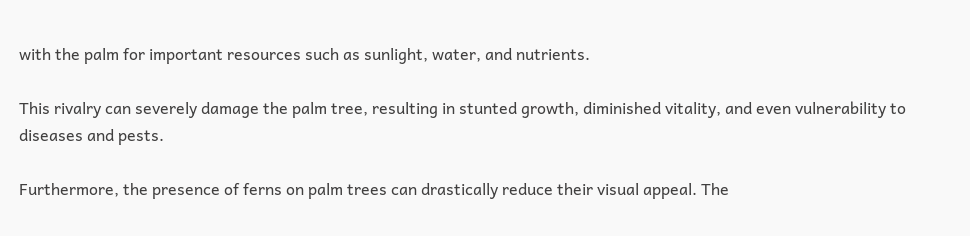with the palm for important resources such as sunlight, water, and nutrients.

This rivalry can severely damage the palm tree, resulting in stunted growth, diminished vitality, and even vulnerability to diseases and pests.

Furthermore, the presence of ferns on palm trees can drastically reduce their visual appeal. The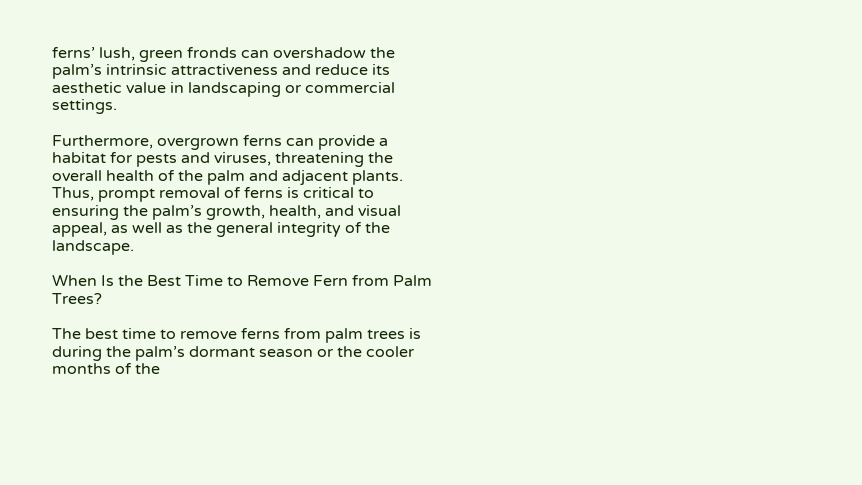ferns’ lush, green fronds can overshadow the palm’s intrinsic attractiveness and reduce its aesthetic value in landscaping or commercial settings.

Furthermore, overgrown ferns can provide a habitat for pests and viruses, threatening the overall health of the palm and adjacent plants. Thus, prompt removal of ferns is critical to ensuring the palm’s growth, health, and visual appeal, as well as the general integrity of the landscape.

When Is the Best Time to Remove Fern from Palm Trees?

The best time to remove ferns from palm trees is during the palm’s dormant season or the cooler months of the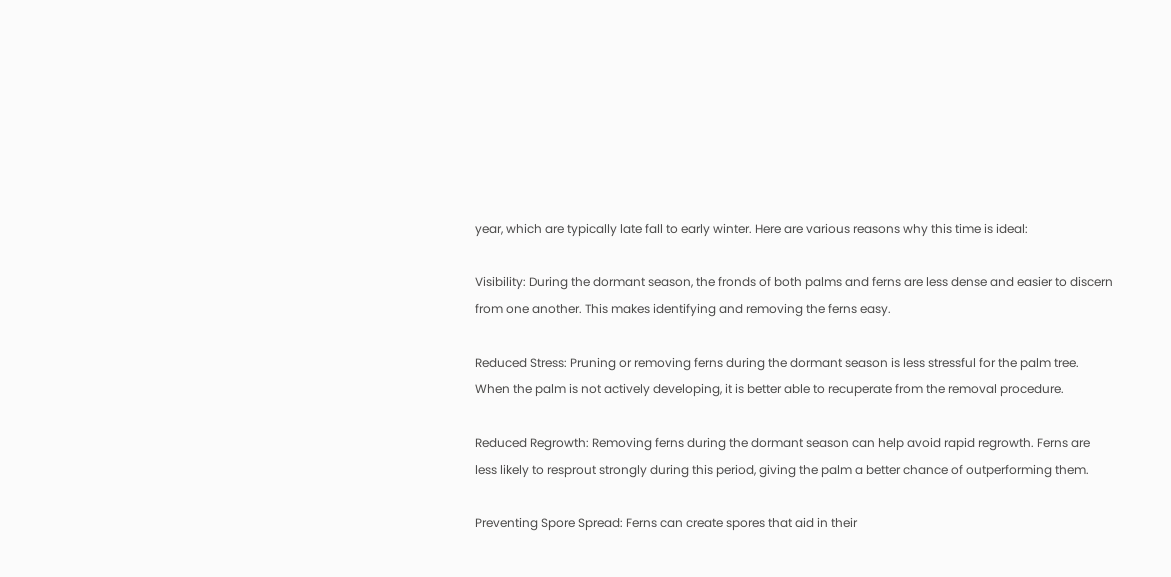year, which are typically late fall to early winter. Here are various reasons why this time is ideal:

Visibility: During the dormant season, the fronds of both palms and ferns are less dense and easier to discern from one another. This makes identifying and removing the ferns easy.

Reduced Stress: Pruning or removing ferns during the dormant season is less stressful for the palm tree. When the palm is not actively developing, it is better able to recuperate from the removal procedure.

Reduced Regrowth: Removing ferns during the dormant season can help avoid rapid regrowth. Ferns are less likely to resprout strongly during this period, giving the palm a better chance of outperforming them.

Preventing Spore Spread: Ferns can create spores that aid in their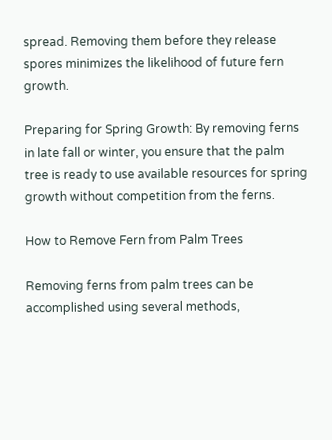spread. Removing them before they release spores minimizes the likelihood of future fern growth.

Preparing for Spring Growth: By removing ferns in late fall or winter, you ensure that the palm tree is ready to use available resources for spring growth without competition from the ferns.

How to Remove Fern from Palm Trees

Removing ferns from palm trees can be accomplished using several methods,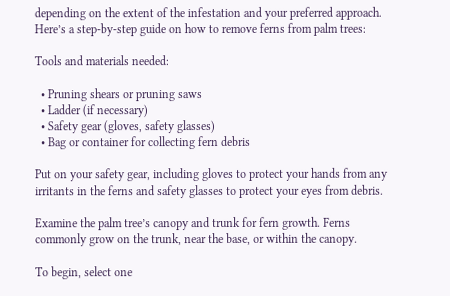depending on the extent of the infestation and your preferred approach. Here’s a step-by-step guide on how to remove ferns from palm trees:

Tools and materials needed:

  • Pruning shears or pruning saws
  • Ladder (if necessary)
  • Safety gear (gloves, safety glasses)
  • Bag or container for collecting fern debris

Put on your safety gear, including gloves to protect your hands from any irritants in the ferns and safety glasses to protect your eyes from debris.

Examine the palm tree’s canopy and trunk for fern growth. Ferns commonly grow on the trunk, near the base, or within the canopy.

To begin, select one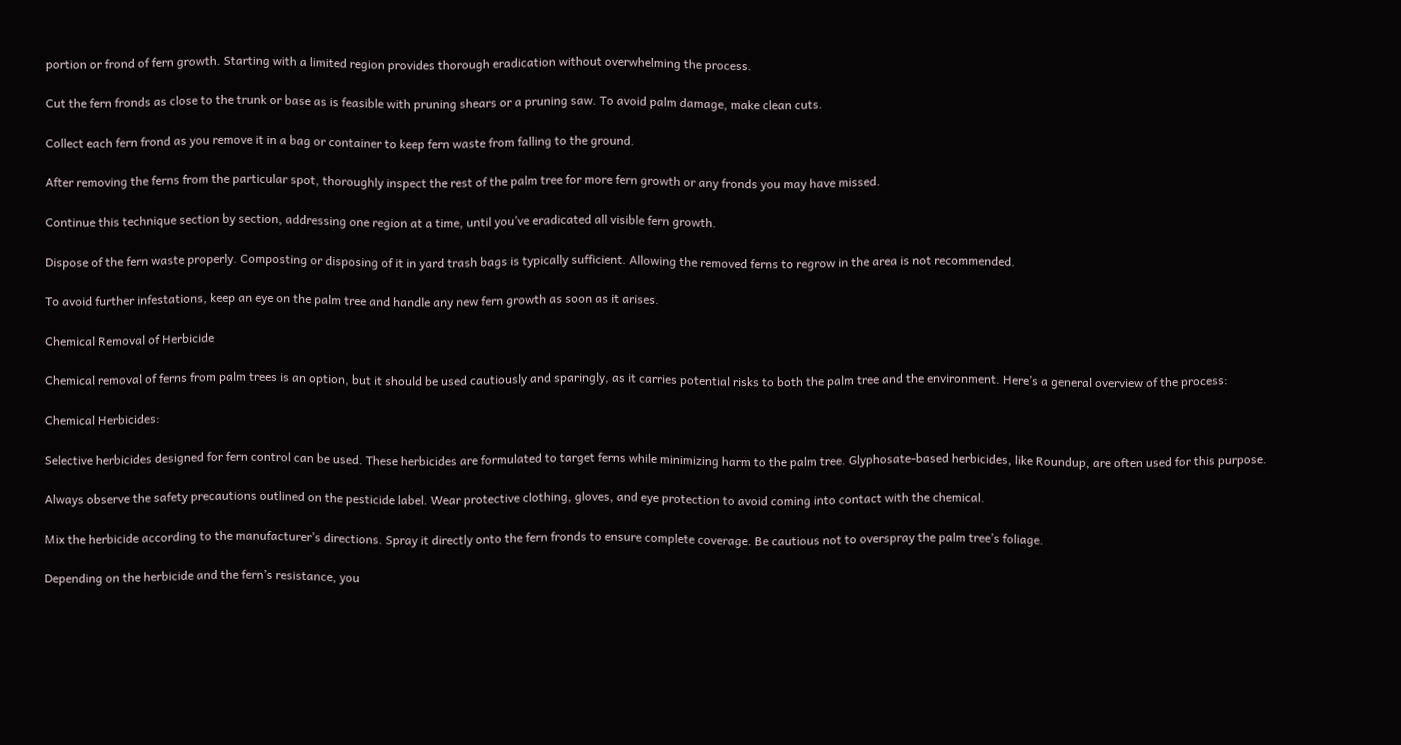portion or frond of fern growth. Starting with a limited region provides thorough eradication without overwhelming the process.

Cut the fern fronds as close to the trunk or base as is feasible with pruning shears or a pruning saw. To avoid palm damage, make clean cuts.

Collect each fern frond as you remove it in a bag or container to keep fern waste from falling to the ground.

After removing the ferns from the particular spot, thoroughly inspect the rest of the palm tree for more fern growth or any fronds you may have missed.

Continue this technique section by section, addressing one region at a time, until you’ve eradicated all visible fern growth.

Dispose of the fern waste properly. Composting or disposing of it in yard trash bags is typically sufficient. Allowing the removed ferns to regrow in the area is not recommended.

To avoid further infestations, keep an eye on the palm tree and handle any new fern growth as soon as it arises.

Chemical Removal of Herbicide

Chemical removal of ferns from palm trees is an option, but it should be used cautiously and sparingly, as it carries potential risks to both the palm tree and the environment. Here’s a general overview of the process:

Chemical Herbicides:

Selective herbicides designed for fern control can be used. These herbicides are formulated to target ferns while minimizing harm to the palm tree. Glyphosate-based herbicides, like Roundup, are often used for this purpose.

Always observe the safety precautions outlined on the pesticide label. Wear protective clothing, gloves, and eye protection to avoid coming into contact with the chemical.

Mix the herbicide according to the manufacturer’s directions. Spray it directly onto the fern fronds to ensure complete coverage. Be cautious not to overspray the palm tree’s foliage.

Depending on the herbicide and the fern’s resistance, you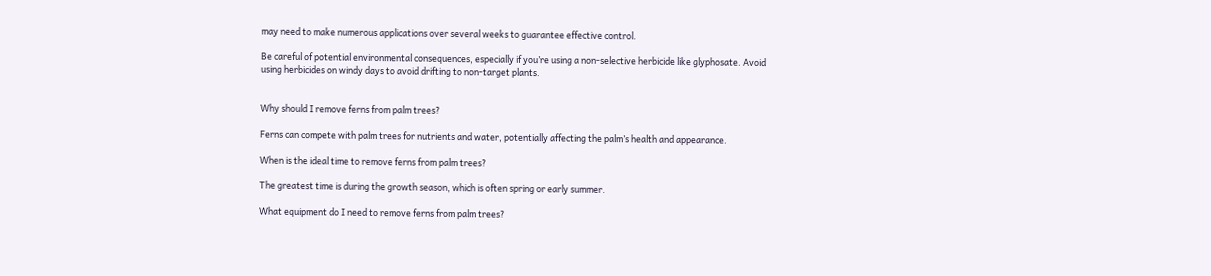may need to make numerous applications over several weeks to guarantee effective control.

Be careful of potential environmental consequences, especially if you’re using a non-selective herbicide like glyphosate. Avoid using herbicides on windy days to avoid drifting to non-target plants.


Why should I remove ferns from palm trees?

Ferns can compete with palm trees for nutrients and water, potentially affecting the palm’s health and appearance.

When is the ideal time to remove ferns from palm trees?

The greatest time is during the growth season, which is often spring or early summer.

What equipment do I need to remove ferns from palm trees?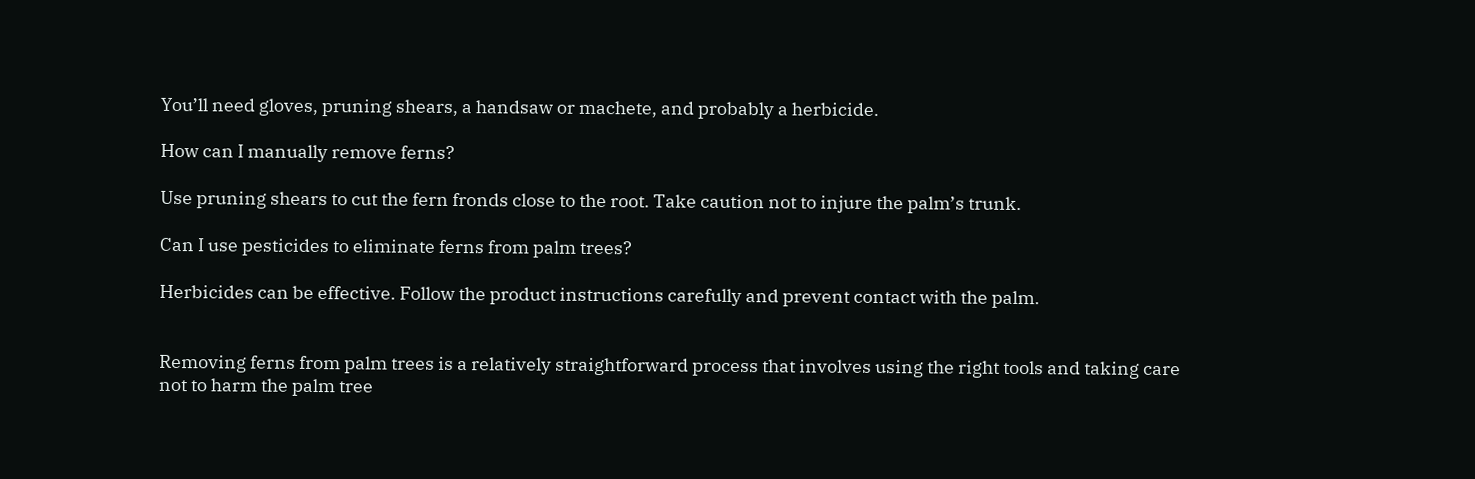You’ll need gloves, pruning shears, a handsaw or machete, and probably a herbicide.

How can I manually remove ferns?

Use pruning shears to cut the fern fronds close to the root. Take caution not to injure the palm’s trunk.

Can I use pesticides to eliminate ferns from palm trees?

Herbicides can be effective. Follow the product instructions carefully and prevent contact with the palm.


Removing ferns from palm trees is a relatively straightforward process that involves using the right tools and taking care not to harm the palm tree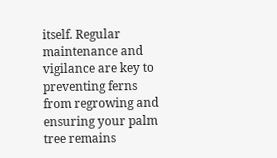itself. Regular maintenance and vigilance are key to preventing ferns from regrowing and ensuring your palm tree remains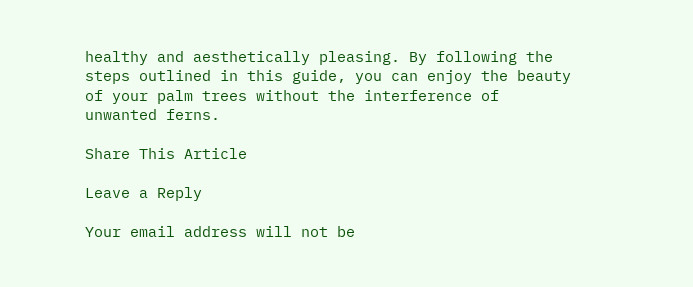healthy and aesthetically pleasing. By following the steps outlined in this guide, you can enjoy the beauty of your palm trees without the interference of unwanted ferns.

Share This Article

Leave a Reply

Your email address will not be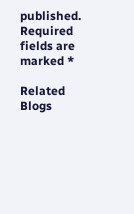published. Required fields are marked *

Related Blogs